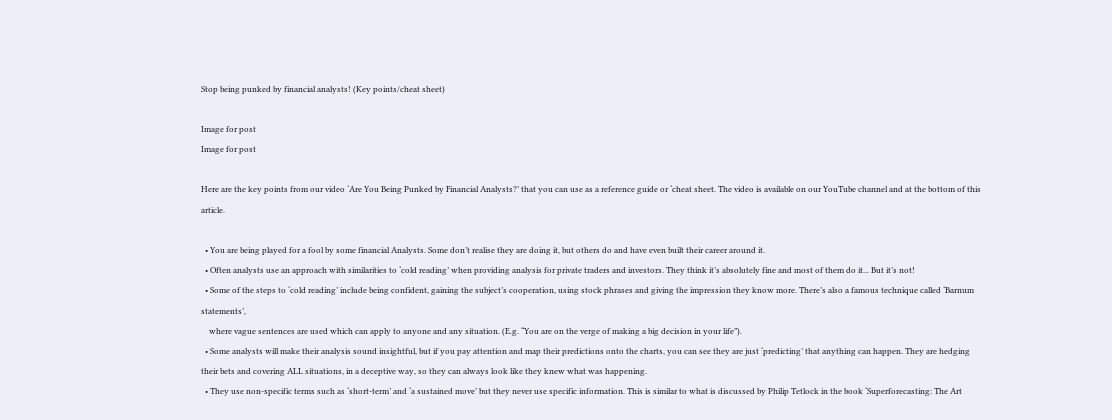Stop being punked by financial analysts! (Key points/cheat sheet)

Image for post
Image for post

Here are the key points from our video ‘Are You Being Punked by Financial Analysts?’ that you can use as a reference guide or ‘cheat sheet. The video is available on our YouTube channel and at the bottom of this article.

  • You are being played for a fool by some financial Analysts. Some don’t realise they are doing it, but others do and have even built their career around it.
  • Often analysts use an approach with similarities to ‘cold reading’ when providing analysis for private traders and investors. They think it’s absolutely fine and most of them do it... But it’s not!
  • Some of the steps to ‘cold reading’ include being confident, gaining the subject’s cooperation, using stock phrases and giving the impression they know more. There’s also a famous technique called ‘Barnum statements’,
    where vague sentences are used which can apply to anyone and any situation. (E.g. “You are on the verge of making a big decision in your life”).
  • Some analysts will make their analysis sound insightful, but if you pay attention and map their predictions onto the charts, you can see they are just ‘predicting’ that anything can happen. They are hedging their bets and covering ALL situations, in a deceptive way, so they can always look like they knew what was happening.
  • They use non-specific terms such as ‘short-term’ and ‘a sustained move’ but they never use specific information. This is similar to what is discussed by Philip Tetlock in the book ‘Superforecasting: The Art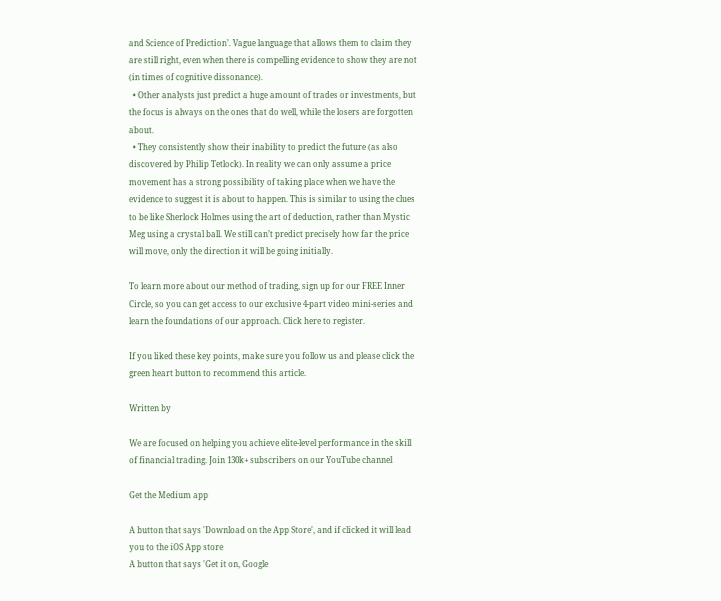and Science of Prediction’. Vague language that allows them to claim they are still right, even when there is compelling evidence to show they are not (in times of cognitive dissonance).
  • Other analysts just predict a huge amount of trades or investments, but the focus is always on the ones that do well, while the losers are forgotten about.
  • They consistently show their inability to predict the future (as also discovered by Philip Tetlock). In reality we can only assume a price movement has a strong possibility of taking place when we have the evidence to suggest it is about to happen. This is similar to using the clues to be like Sherlock Holmes using the art of deduction, rather than Mystic Meg using a crystal ball. We still can’t predict precisely how far the price will move, only the direction it will be going initially.

To learn more about our method of trading, sign up for our FREE Inner Circle, so you can get access to our exclusive 4-part video mini-series and learn the foundations of our approach. Click here to register.

If you liked these key points, make sure you follow us and please click the green heart button to recommend this article.

Written by

We are focused on helping you achieve elite-level performance in the skill of financial trading. Join 130k+ subscribers on our YouTube channel

Get the Medium app

A button that says 'Download on the App Store', and if clicked it will lead you to the iOS App store
A button that says 'Get it on, Google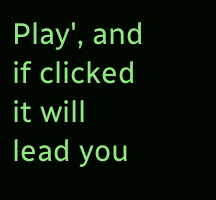Play', and if clicked it will lead you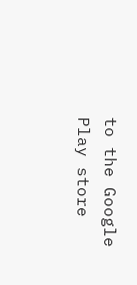to the Google Play store